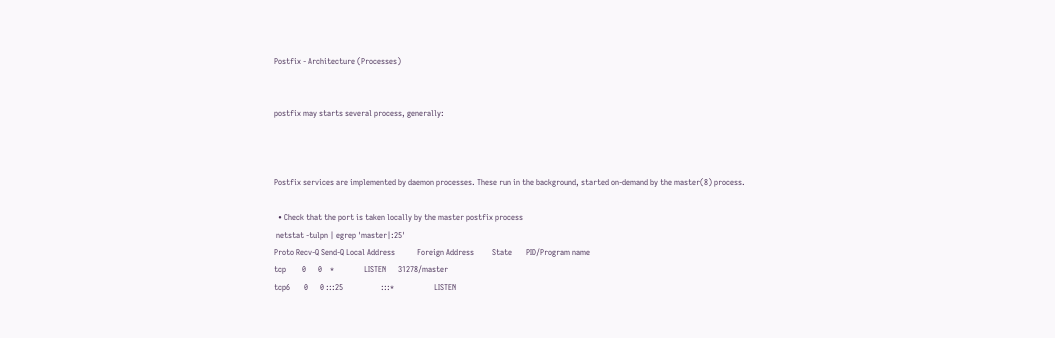Postfix - Architecture (Processes)


postfix may starts several process, generally:



Postfix services are implemented by daemon processes. These run in the background, started on-demand by the master(8) process.

  • Check that the port is taken locally by the master postfix process
 netstat -tulpn | egrep 'master|:25'
Proto Recv-Q Send-Q Local Address           Foreign Address         State       PID/Program name
tcp        0      0    *               LISTEN      31278/master
tcp6       0      0 :::25                   :::*                    LISTEN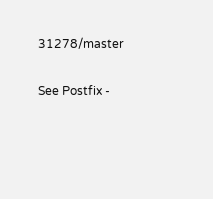31278/master

See Postfix -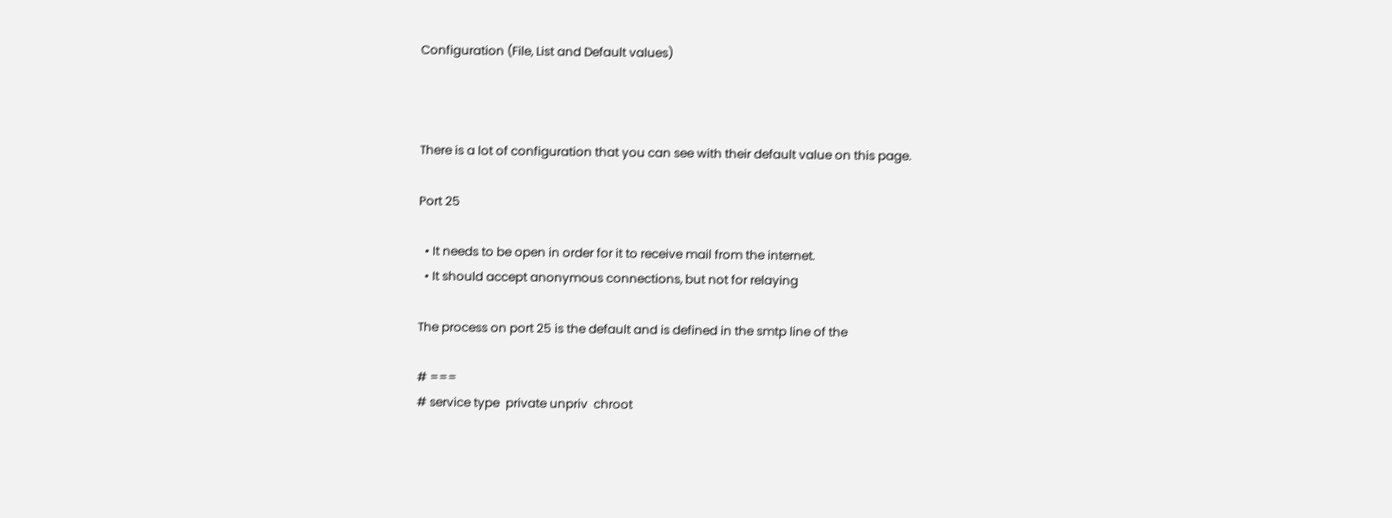Configuration (File, List and Default values)



There is a lot of configuration that you can see with their default value on this page.

Port 25

  • It needs to be open in order for it to receive mail from the internet.
  • It should accept anonymous connections, but not for relaying

The process on port 25 is the default and is defined in the smtp line of the

# ===
# service type  private unpriv  chroot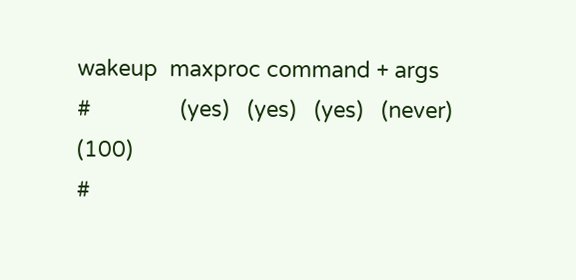wakeup  maxproc command + args
#               (yes)   (yes)   (yes)   (never) (100)
#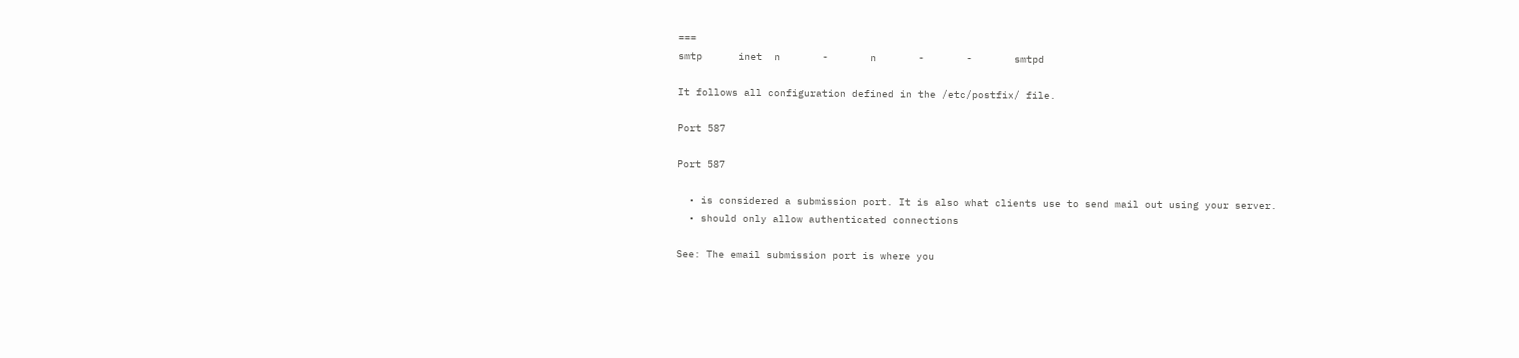===
smtp      inet  n       -       n       -       -       smtpd

It follows all configuration defined in the /etc/postfix/ file.

Port 587

Port 587

  • is considered a submission port. It is also what clients use to send mail out using your server.
  • should only allow authenticated connections

See: The email submission port is where you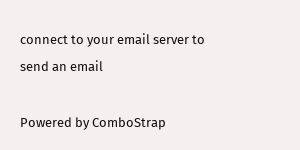connect to your email server to send an email

Powered by ComboStrap